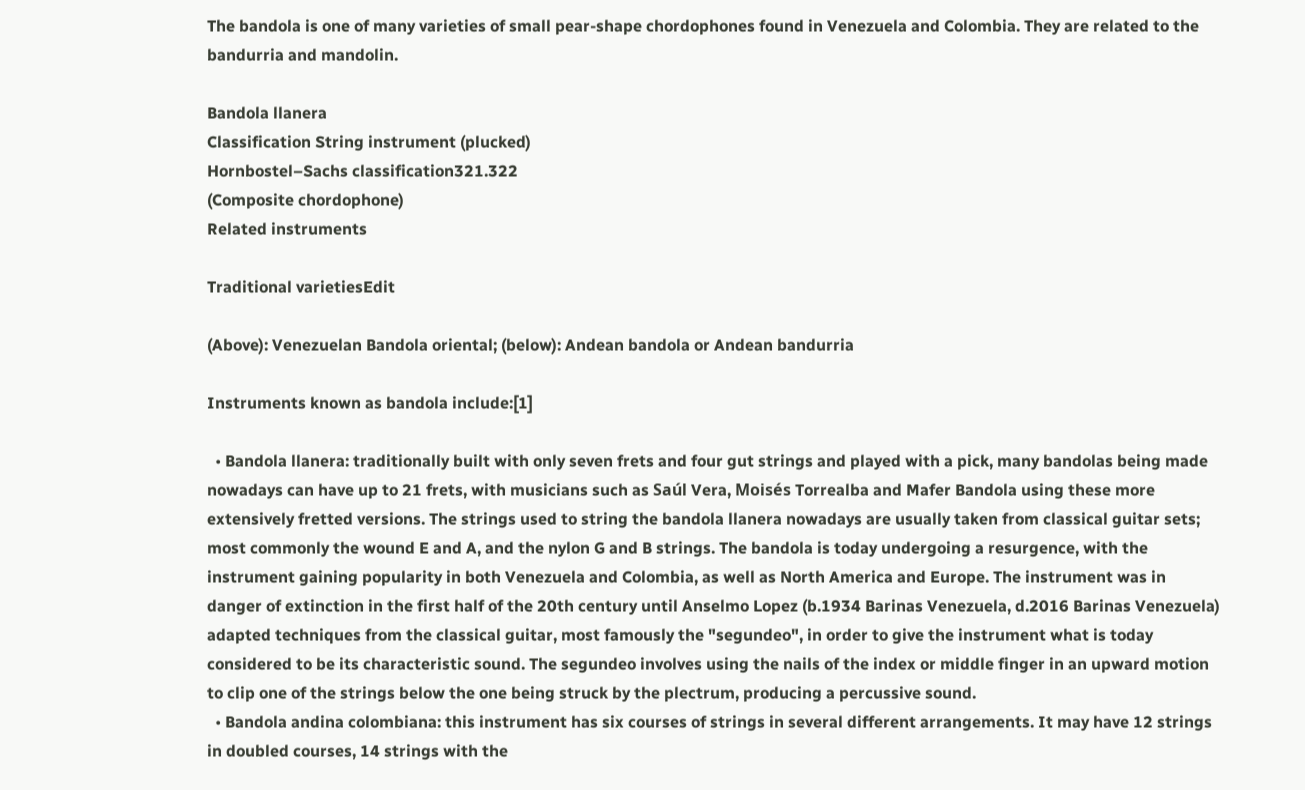The bandola is one of many varieties of small pear-shape chordophones found in Venezuela and Colombia. They are related to the bandurria and mandolin.

Bandola llanera
Classification String instrument (plucked)
Hornbostel–Sachs classification321.322
(Composite chordophone)
Related instruments

Traditional varietiesEdit

(Above): Venezuelan Bandola oriental; (below): Andean bandola or Andean bandurria

Instruments known as bandola include:[1]

  • Bandola llanera: traditionally built with only seven frets and four gut strings and played with a pick, many bandolas being made nowadays can have up to 21 frets, with musicians such as Saúl Vera, Moisés Torrealba and Mafer Bandola using these more extensively fretted versions. The strings used to string the bandola llanera nowadays are usually taken from classical guitar sets; most commonly the wound E and A, and the nylon G and B strings. The bandola is today undergoing a resurgence, with the instrument gaining popularity in both Venezuela and Colombia, as well as North America and Europe. The instrument was in danger of extinction in the first half of the 20th century until Anselmo Lopez (b.1934 Barinas Venezuela, d.2016 Barinas Venezuela) adapted techniques from the classical guitar, most famously the "segundeo", in order to give the instrument what is today considered to be its characteristic sound. The segundeo involves using the nails of the index or middle finger in an upward motion to clip one of the strings below the one being struck by the plectrum, producing a percussive sound.
  • Bandola andina colombiana: this instrument has six courses of strings in several different arrangements. It may have 12 strings in doubled courses, 14 strings with the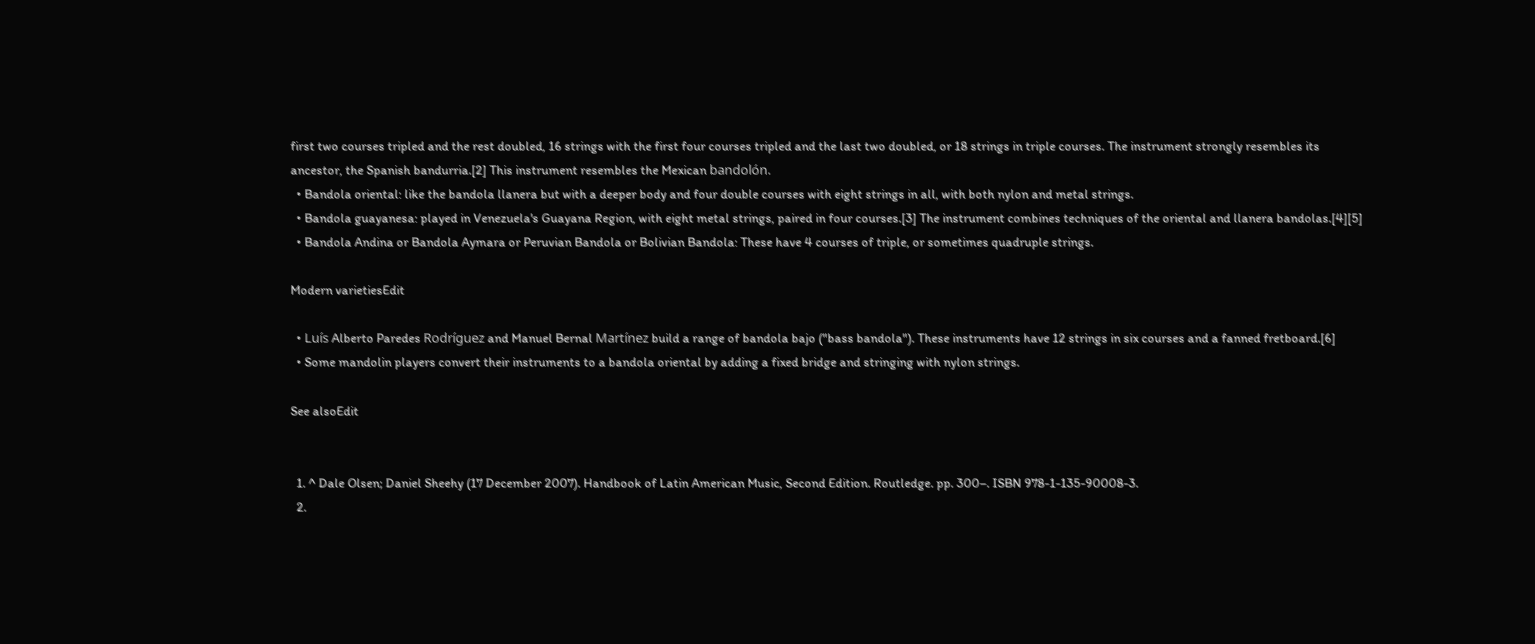first two courses tripled and the rest doubled, 16 strings with the first four courses tripled and the last two doubled, or 18 strings in triple courses. The instrument strongly resembles its ancestor, the Spanish bandurria.[2] This instrument resembles the Mexican bandolón.
  • Bandola oriental: like the bandola llanera but with a deeper body and four double courses with eight strings in all, with both nylon and metal strings.
  • Bandola guayanesa: played in Venezuela's Guayana Region, with eight metal strings, paired in four courses.[3] The instrument combines techniques of the oriental and llanera bandolas.[4][5]
  • Bandola Andina or Bandola Aymara or Peruvian Bandola or Bolivian Bandola: These have 4 courses of triple, or sometimes quadruple strings.

Modern varietiesEdit

  • Luís Alberto Paredes Rodríguez and Manuel Bernal Martínez build a range of bandola bajo ("bass bandola"). These instruments have 12 strings in six courses and a fanned fretboard.[6]
  • Some mandolin players convert their instruments to a bandola oriental by adding a fixed bridge and stringing with nylon strings.

See alsoEdit


  1. ^ Dale Olsen; Daniel Sheehy (17 December 2007). Handbook of Latin American Music, Second Edition. Routledge. pp. 300–. ISBN 978-1-135-90008-3.
  2.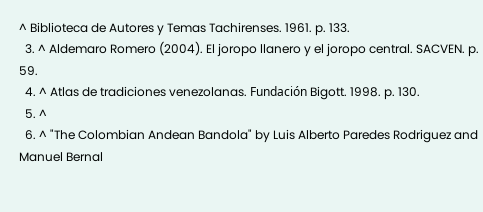^ Biblioteca de Autores y Temas Tachirenses. 1961. p. 133.
  3. ^ Aldemaro Romero (2004). El joropo llanero y el joropo central. SACVEN. p. 59.
  4. ^ Atlas de tradiciones venezolanas. Fundación Bigott. 1998. p. 130.
  5. ^
  6. ^ "The Colombian Andean Bandola" by Luis Alberto Paredes Rodriguez and Manuel Bernal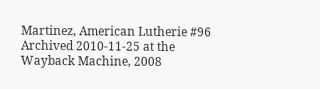Martinez, American Lutherie #96 Archived 2010-11-25 at the Wayback Machine, 2008